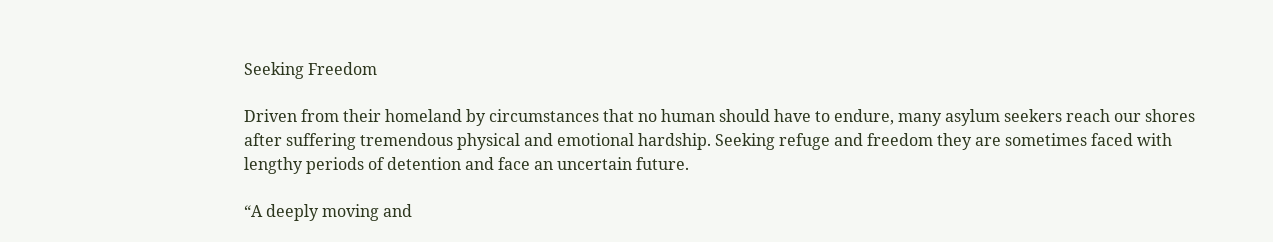Seeking Freedom

Driven from their homeland by circumstances that no human should have to endure, many asylum seekers reach our shores after suffering tremendous physical and emotional hardship. Seeking refuge and freedom they are sometimes faced with lengthy periods of detention and face an uncertain future.

“A deeply moving and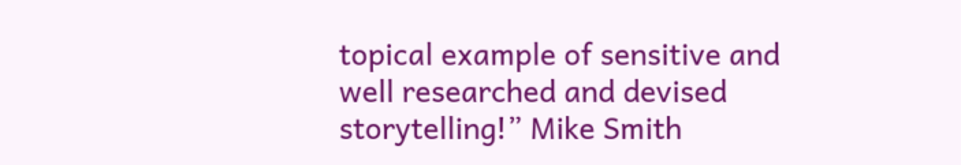topical example of sensitive and well researched and devised storytelling!” Mike Smith